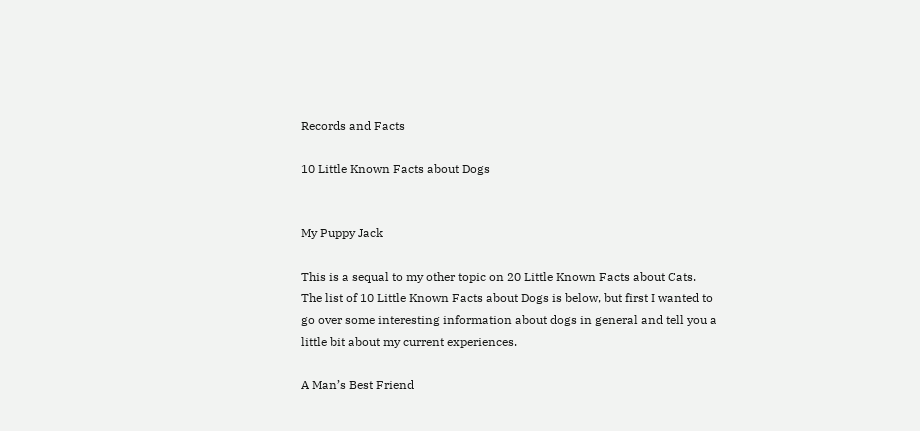Records and Facts

10 Little Known Facts about Dogs


My Puppy Jack

This is a sequal to my other topic on 20 Little Known Facts about Cats.  The list of 10 Little Known Facts about Dogs is below, but first I wanted to go over some interesting information about dogs in general and tell you a little bit about my current experiences.

A Man’s Best Friend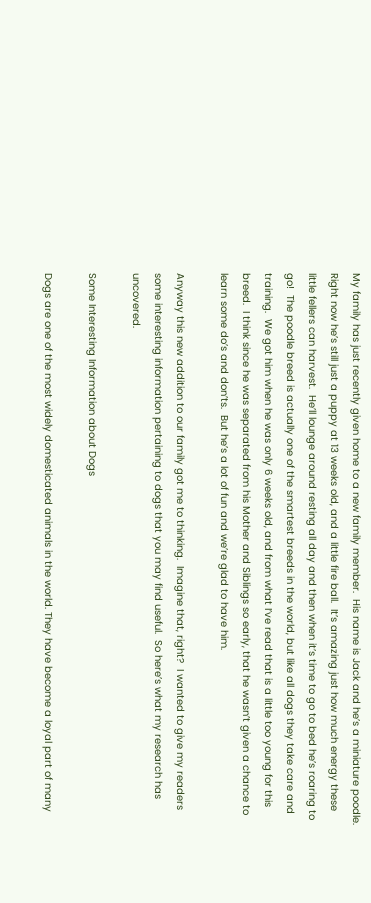My family has just recently given home to a new family member.  His name is Jack and he’s a miniature poodle.  Right now he’s still just a puppy at 13 weeks old, and a little fire ball.  It’s amazing just how much energy these little fellers can harvest.  He’ll lounge around resting all day and then when it’s time to go to bed he’s roaring to go!  The poodle breed is actually one of the smartest breeds in the world, but like all dogs they take care and training.  We got him when he was only 6 weeks old, and from what I’ve read that is a little too young for this breed.  I think since he was separated from his Mother and Siblings so early, that he wasn’t given a chance to learn some do’s and don’ts.  But he’s a lot of fun and we’re glad to have him.

Anyway this new addition to our family got me to thinking.  Imagine that, right?  I wanted to give my readers some interesting information pertaining to dogs that you may find useful.  So here’s what my research has uncovered.

Some Interesting Information about Dogs

Dogs are one of the most widely domesticated animals in the world. They have become a loyal part of many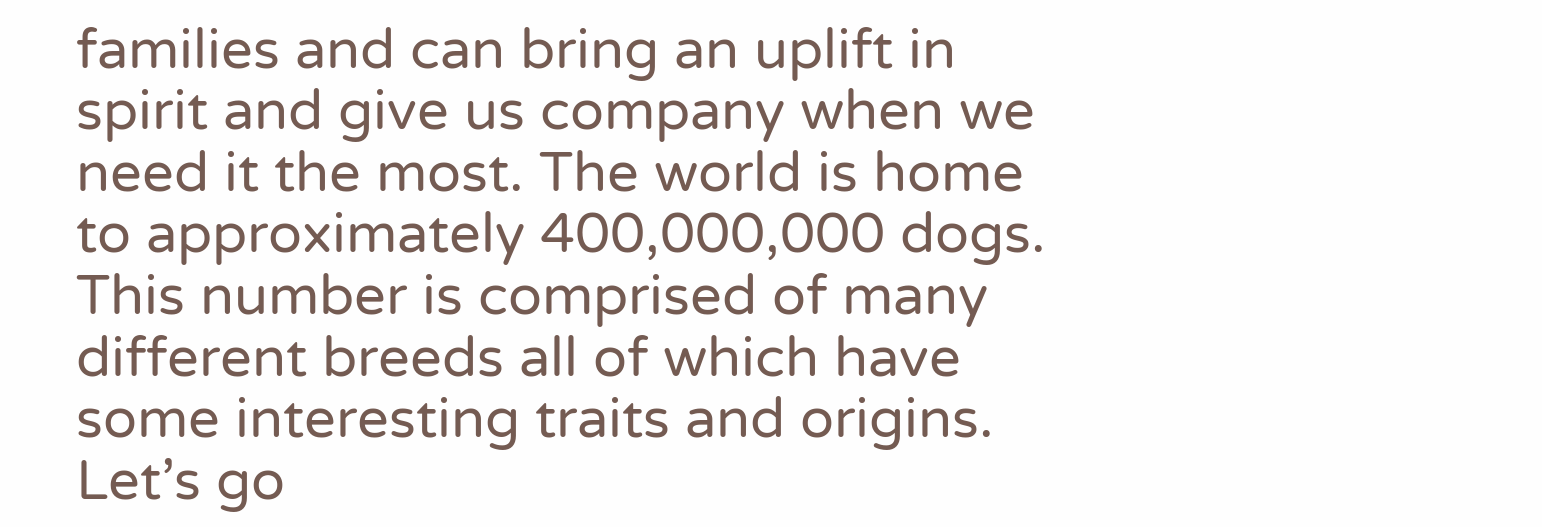families and can bring an uplift in spirit and give us company when we need it the most. The world is home to approximately 400,000,000 dogs.  This number is comprised of many different breeds all of which have some interesting traits and origins.  Let’s go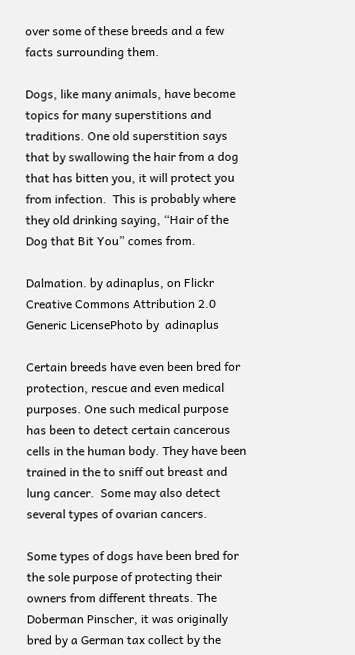over some of these breeds and a few facts surrounding them.

Dogs, like many animals, have become topics for many superstitions and traditions. One old superstition says that by swallowing the hair from a dog that has bitten you, it will protect you from infection.  This is probably where they old drinking saying, “Hair of the Dog that Bit You” comes from.

Dalmation. by adinaplus, on Flickr
Creative Commons Attribution 2.0 Generic LicensePhoto by  adinaplus

Certain breeds have even been bred for protection, rescue and even medical purposes. One such medical purpose has been to detect certain cancerous cells in the human body. They have been trained in the to sniff out breast and lung cancer.  Some may also detect several types of ovarian cancers.

Some types of dogs have been bred for the sole purpose of protecting their owners from different threats. The Doberman Pinscher, it was originally bred by a German tax collect by the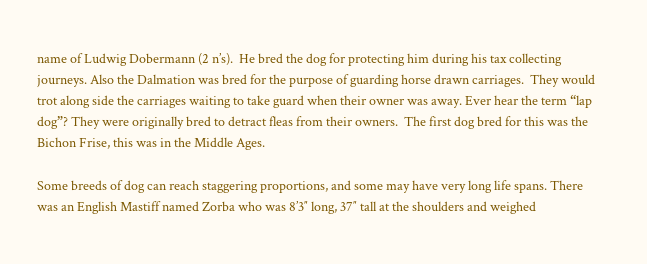name of Ludwig Dobermann (2 n’s).  He bred the dog for protecting him during his tax collecting journeys. Also the Dalmation was bred for the purpose of guarding horse drawn carriages.  They would trot along side the carriages waiting to take guard when their owner was away. Ever hear the term “lap dog”? They were originally bred to detract fleas from their owners.  The first dog bred for this was the Bichon Frise, this was in the Middle Ages.

Some breeds of dog can reach staggering proportions, and some may have very long life spans. There was an English Mastiff named Zorba who was 8’3″ long, 37″ tall at the shoulders and weighed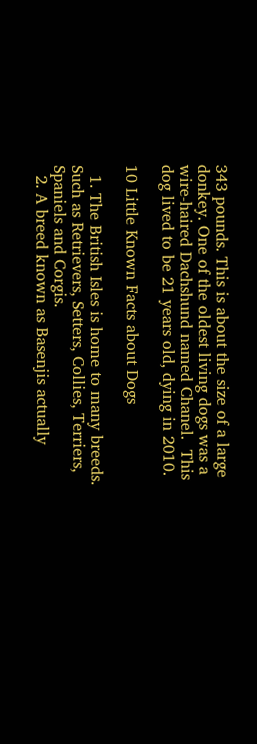343 pounds. This is about the size of a large donkey. One of the oldest living dogs was a wire-haired Dachshund named Chanel.  This dog lived to be 21 years old, dying in 2010.

10 Little Known Facts about Dogs

  1. The British Isles is home to many breeds.  Such as Retrievers, Setters, Collies, Terriers, Spaniels and Corgis.
  2. A breed known as Basenjis actually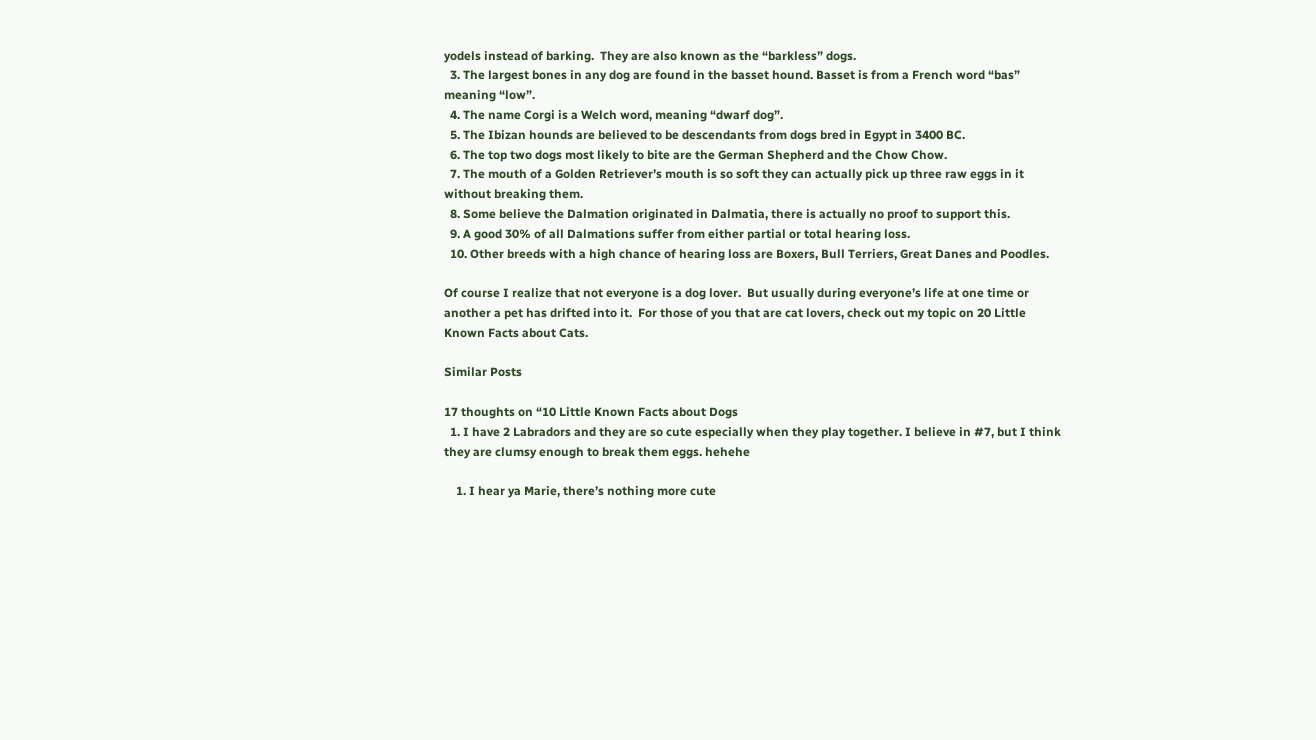yodels instead of barking.  They are also known as the “barkless” dogs.
  3. The largest bones in any dog are found in the basset hound. Basset is from a French word “bas” meaning “low”.
  4. The name Corgi is a Welch word, meaning “dwarf dog”.
  5. The Ibizan hounds are believed to be descendants from dogs bred in Egypt in 3400 BC.
  6. The top two dogs most likely to bite are the German Shepherd and the Chow Chow.
  7. The mouth of a Golden Retriever’s mouth is so soft they can actually pick up three raw eggs in it without breaking them.
  8. Some believe the Dalmation originated in Dalmatia, there is actually no proof to support this.
  9. A good 30% of all Dalmations suffer from either partial or total hearing loss.
  10. Other breeds with a high chance of hearing loss are Boxers, Bull Terriers, Great Danes and Poodles.

Of course I realize that not everyone is a dog lover.  But usually during everyone’s life at one time or another a pet has drifted into it.  For those of you that are cat lovers, check out my topic on 20 Little Known Facts about Cats.

Similar Posts

17 thoughts on “10 Little Known Facts about Dogs
  1. I have 2 Labradors and they are so cute especially when they play together. I believe in #7, but I think they are clumsy enough to break them eggs. hehehe

    1. I hear ya Marie, there’s nothing more cute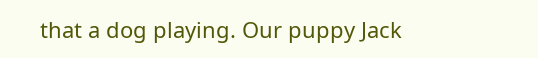that a dog playing. Our puppy Jack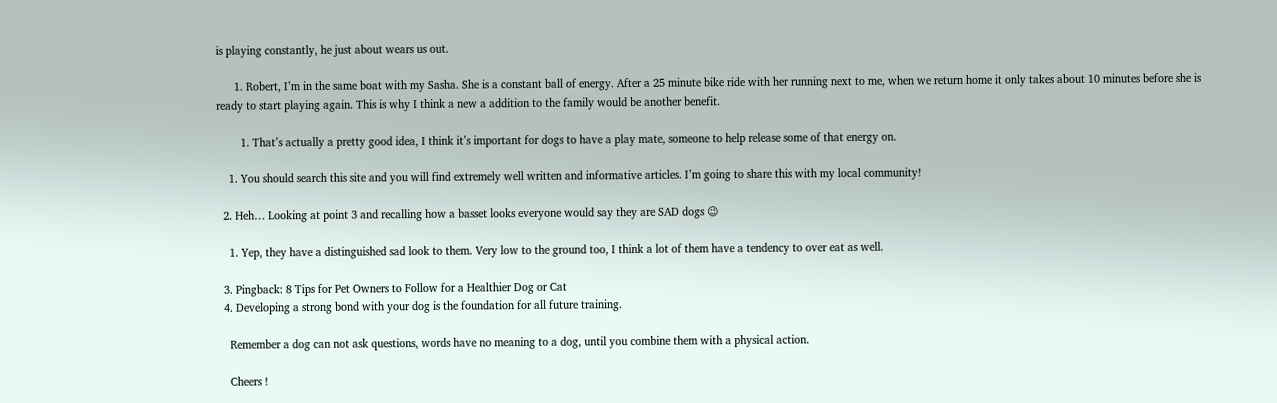is playing constantly, he just about wears us out.

      1. Robert, I’m in the same boat with my Sasha. She is a constant ball of energy. After a 25 minute bike ride with her running next to me, when we return home it only takes about 10 minutes before she is ready to start playing again. This is why I think a new a addition to the family would be another benefit.

        1. That’s actually a pretty good idea, I think it’s important for dogs to have a play mate, someone to help release some of that energy on.

    1. You should search this site and you will find extremely well written and informative articles. I’m going to share this with my local community!

  2. Heh… Looking at point 3 and recalling how a basset looks everyone would say they are SAD dogs 😉

    1. Yep, they have a distinguished sad look to them. Very low to the ground too, I think a lot of them have a tendency to over eat as well.

  3. Pingback: 8 Tips for Pet Owners to Follow for a Healthier Dog or Cat
  4. Developing a strong bond with your dog is the foundation for all future training.

    Remember a dog can not ask questions, words have no meaning to a dog, until you combine them with a physical action.

    Cheers !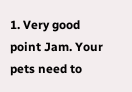1. Very good point Jam. Your pets need to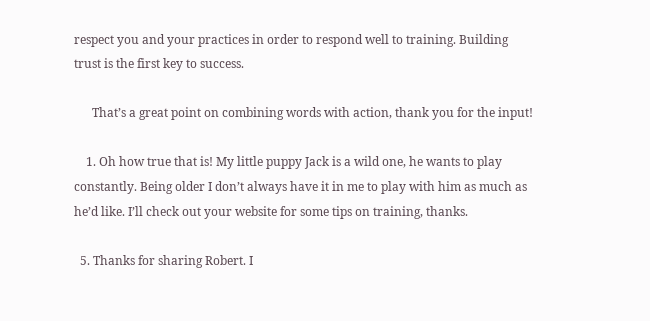respect you and your practices in order to respond well to training. Building trust is the first key to success.

      That’s a great point on combining words with action, thank you for the input!

    1. Oh how true that is! My little puppy Jack is a wild one, he wants to play constantly. Being older I don’t always have it in me to play with him as much as he’d like. I’ll check out your website for some tips on training, thanks.

  5. Thanks for sharing Robert. I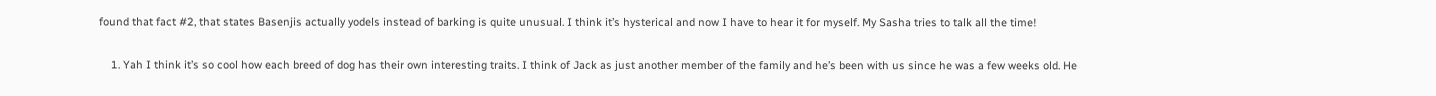found that fact #2, that states Basenjis actually yodels instead of barking is quite unusual. I think it’s hysterical and now I have to hear it for myself. My Sasha tries to talk all the time!

    1. Yah I think it’s so cool how each breed of dog has their own interesting traits. I think of Jack as just another member of the family and he’s been with us since he was a few weeks old. He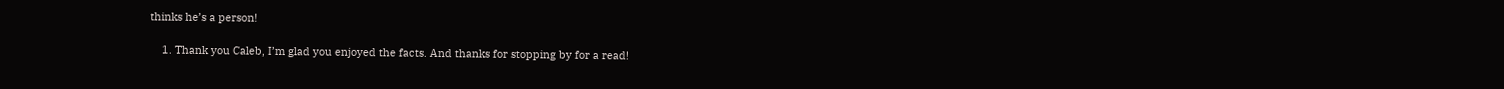thinks he’s a person!

    1. Thank you Caleb, I’m glad you enjoyed the facts. And thanks for stopping by for a read!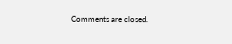Comments are closed.